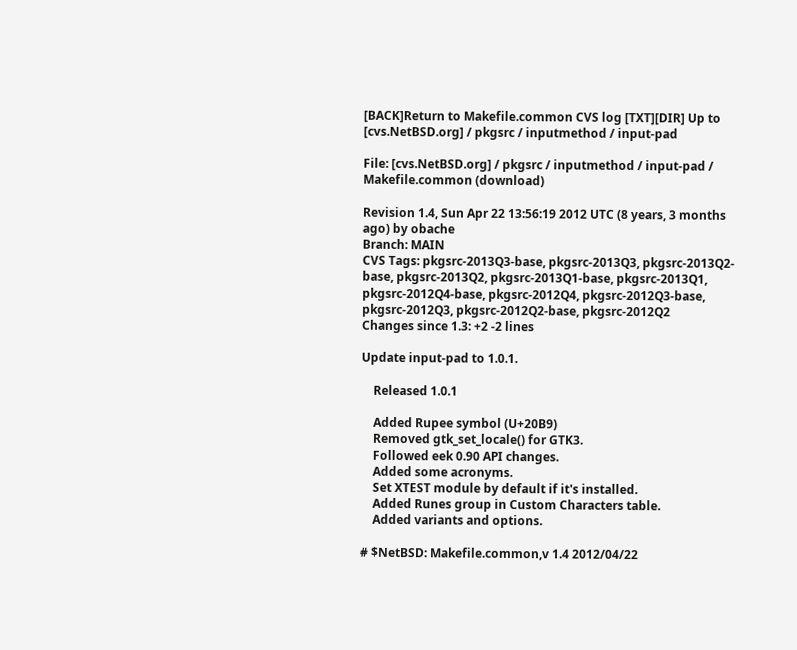[BACK]Return to Makefile.common CVS log [TXT][DIR] Up to [cvs.NetBSD.org] / pkgsrc / inputmethod / input-pad

File: [cvs.NetBSD.org] / pkgsrc / inputmethod / input-pad / Makefile.common (download)

Revision 1.4, Sun Apr 22 13:56:19 2012 UTC (8 years, 3 months ago) by obache
Branch: MAIN
CVS Tags: pkgsrc-2013Q3-base, pkgsrc-2013Q3, pkgsrc-2013Q2-base, pkgsrc-2013Q2, pkgsrc-2013Q1-base, pkgsrc-2013Q1, pkgsrc-2012Q4-base, pkgsrc-2012Q4, pkgsrc-2012Q3-base, pkgsrc-2012Q3, pkgsrc-2012Q2-base, pkgsrc-2012Q2
Changes since 1.3: +2 -2 lines

Update input-pad to 1.0.1.

    Released 1.0.1

    Added Rupee symbol (U+20B9)
    Removed gtk_set_locale() for GTK3.
    Followed eek 0.90 API changes.
    Added some acronyms.
    Set XTEST module by default if it's installed.
    Added Runes group in Custom Characters table.
    Added variants and options.

# $NetBSD: Makefile.common,v 1.4 2012/04/22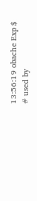13:56:19 obache Exp $
# used by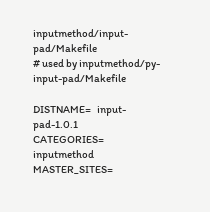inputmethod/input-pad/Makefile
# used by inputmethod/py-input-pad/Makefile

DISTNAME=   input-pad-1.0.1
CATEGORIES= inputmethod
MASTER_SITES=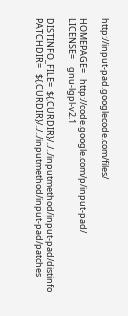http://input-pad.googlecode.com/files/

HOMEPAGE=   http://code.google.com/p/input-pad/
LICENSE=    gnu-lgpl-v2.1

DISTINFO_FILE=  ${.CURDIR}/../../inputmethod/input-pad/distinfo
PATCHDIR=   ${.CURDIR}/../../inputmethod/input-pad/patches